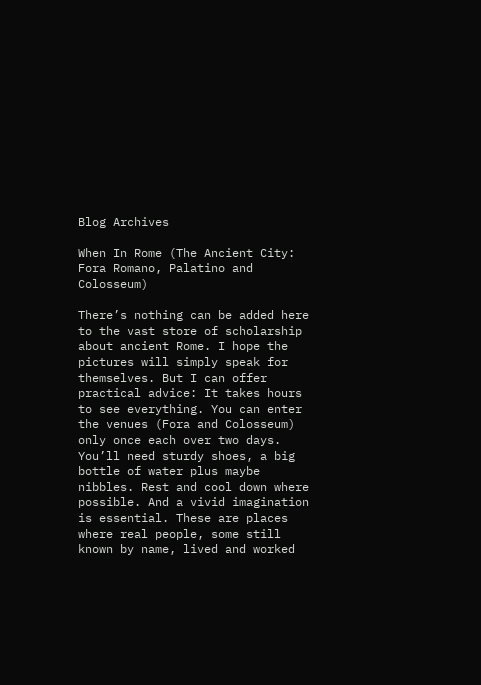Blog Archives

When In Rome (The Ancient City: Fora Romano, Palatino and Colosseum)

There’s nothing can be added here to the vast store of scholarship about ancient Rome. I hope the pictures will simply speak for themselves. But I can offer practical advice: It takes hours to see everything. You can enter the venues (Fora and Colosseum) only once each over two days. You’ll need sturdy shoes, a big bottle of water plus maybe nibbles. Rest and cool down where possible. And a vivid imagination is essential. These are places where real people, some still known by name, lived and worked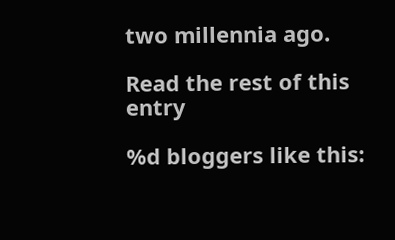two millennia ago.

Read the rest of this entry

%d bloggers like this: